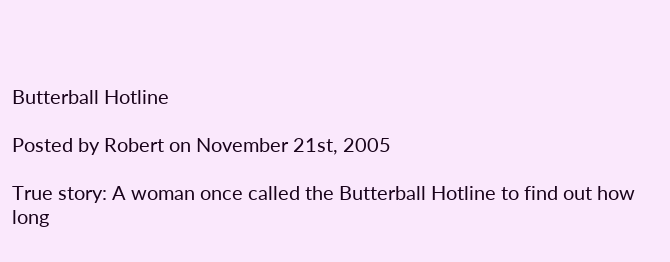Butterball Hotline

Posted by Robert on November 21st, 2005

True story: A woman once called the Butterball Hotline to find out how long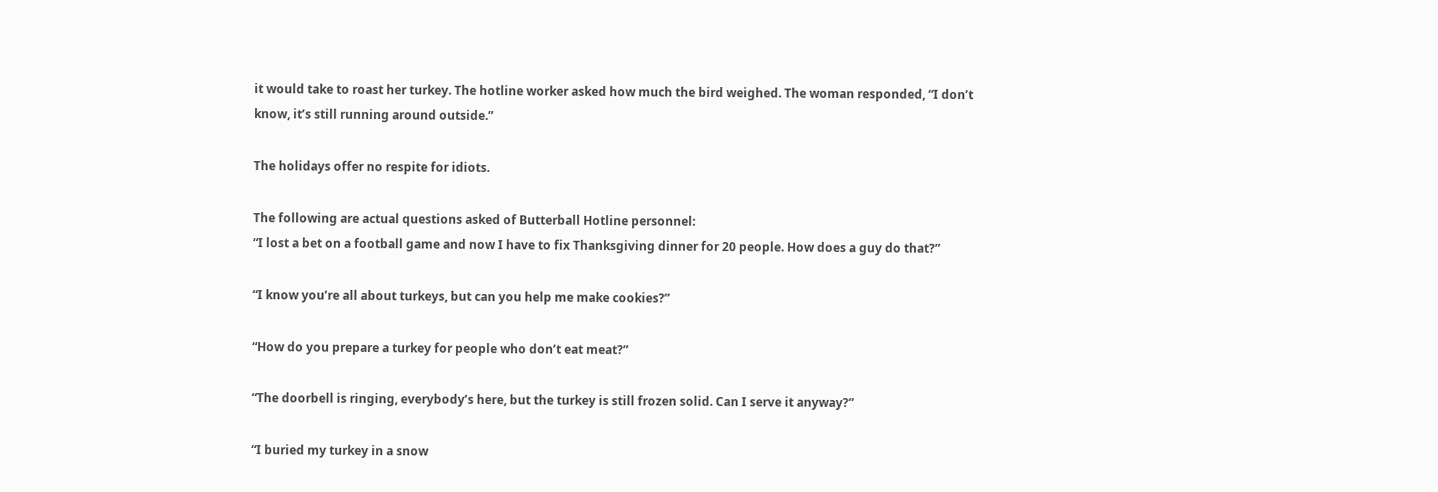it would take to roast her turkey. The hotline worker asked how much the bird weighed. The woman responded, “I don’t know, it’s still running around outside.”

The holidays offer no respite for idiots.

The following are actual questions asked of Butterball Hotline personnel:
“I lost a bet on a football game and now I have to fix Thanksgiving dinner for 20 people. How does a guy do that?”

“I know you’re all about turkeys, but can you help me make cookies?”

“How do you prepare a turkey for people who don’t eat meat?”

“The doorbell is ringing, everybody’s here, but the turkey is still frozen solid. Can I serve it anyway?”

“I buried my turkey in a snow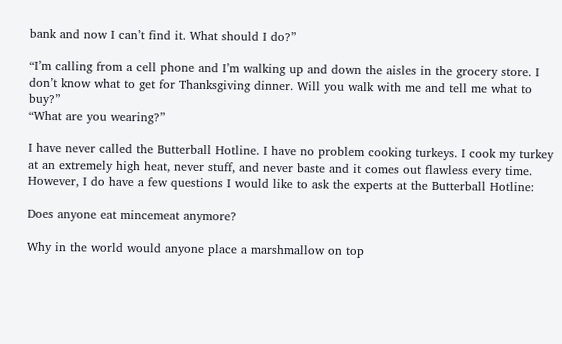bank and now I can’t find it. What should I do?”

“I’m calling from a cell phone and I’m walking up and down the aisles in the grocery store. I don’t know what to get for Thanksgiving dinner. Will you walk with me and tell me what to buy?”
“What are you wearing?”

I have never called the Butterball Hotline. I have no problem cooking turkeys. I cook my turkey at an extremely high heat, never stuff, and never baste and it comes out flawless every time. However, I do have a few questions I would like to ask the experts at the Butterball Hotline:

Does anyone eat mincemeat anymore?

Why in the world would anyone place a marshmallow on top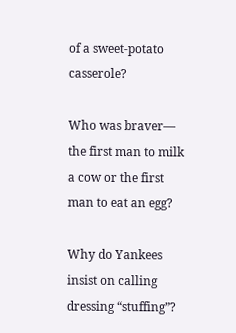of a sweet-potato casserole?

Who was braver— the first man to milk a cow or the first man to eat an egg?

Why do Yankees insist on calling dressing “stuffing”?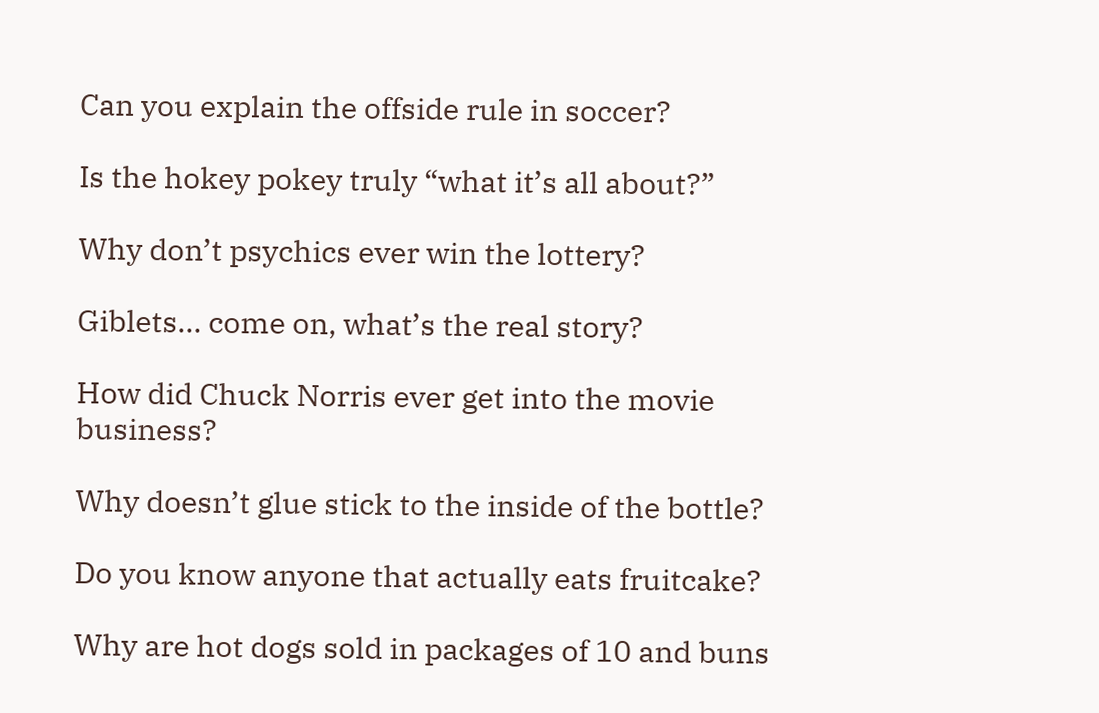Can you explain the offside rule in soccer?

Is the hokey pokey truly “what it’s all about?”

Why don’t psychics ever win the lottery?

Giblets… come on, what’s the real story?

How did Chuck Norris ever get into the movie business?

Why doesn’t glue stick to the inside of the bottle?

Do you know anyone that actually eats fruitcake?

Why are hot dogs sold in packages of 10 and buns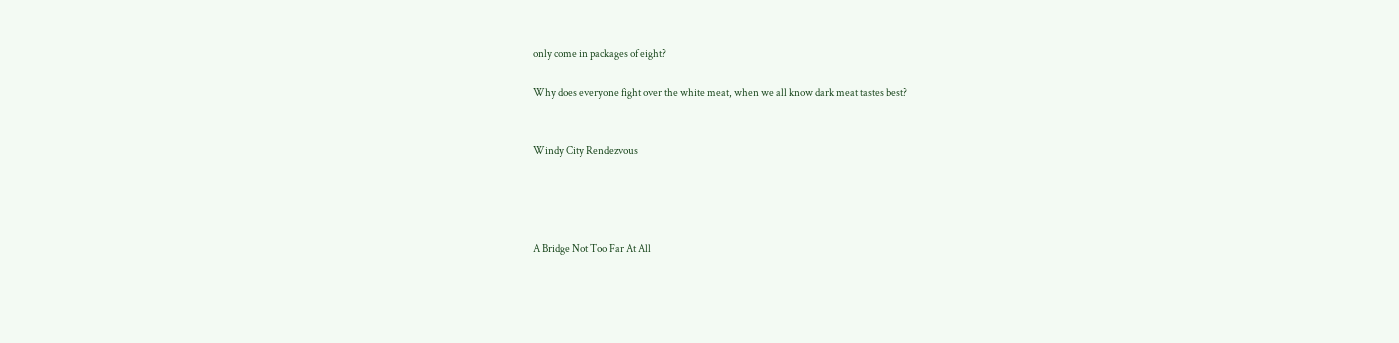only come in packages of eight?

Why does everyone fight over the white meat, when we all know dark meat tastes best?


Windy City Rendezvous




A Bridge Not Too Far At All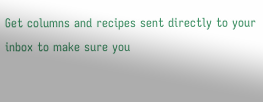Get columns and recipes sent directly to your inbox to make sure you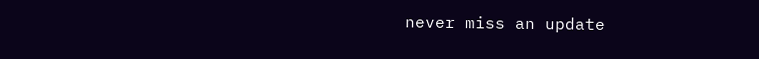never miss an update